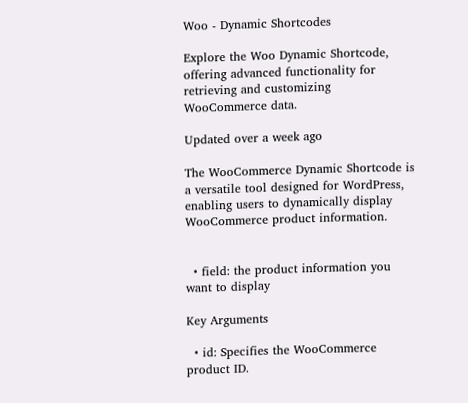Woo - Dynamic Shortcodes

Explore the Woo Dynamic Shortcode, offering advanced functionality for retrieving and customizing WooCommerce data.

Updated over a week ago

The WooCommerce Dynamic Shortcode is a versatile tool designed for WordPress, enabling users to dynamically display WooCommerce product information.


  • field: the product information you want to display

Key Arguments

  • id: Specifies the WooCommerce product ID.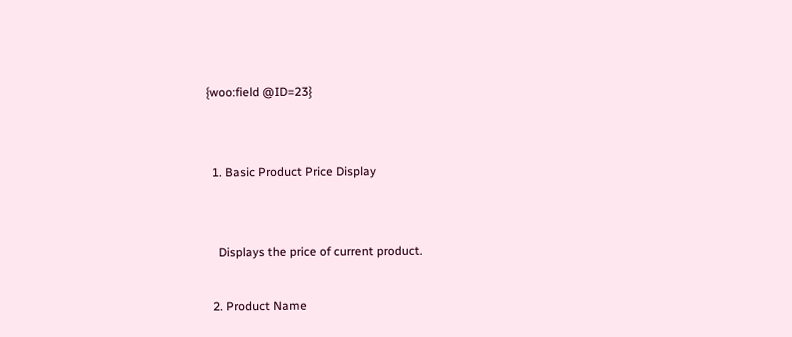{woo:field @ID=23}


  1. Basic Product Price Display


    Displays the price of current product.

  2. Product Name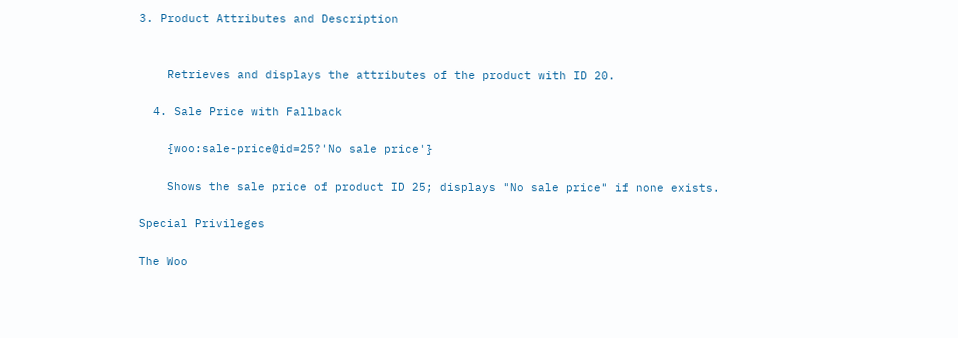3. Product Attributes and Description


    Retrieves and displays the attributes of the product with ID 20.

  4. Sale Price with Fallback

    {woo:sale-price@id=25?'No sale price'}

    Shows the sale price of product ID 25; displays "No sale price" if none exists.

Special Privileges

The Woo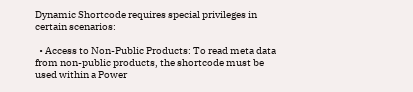Dynamic Shortcode requires special privileges in certain scenarios:

  • Access to Non-Public Products: To read meta data from non-public products, the shortcode must be used within a Power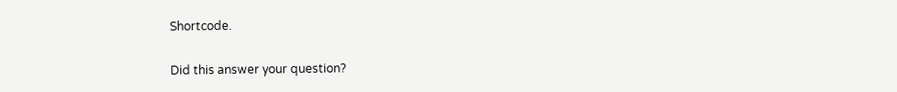Shortcode.

Did this answer your question?